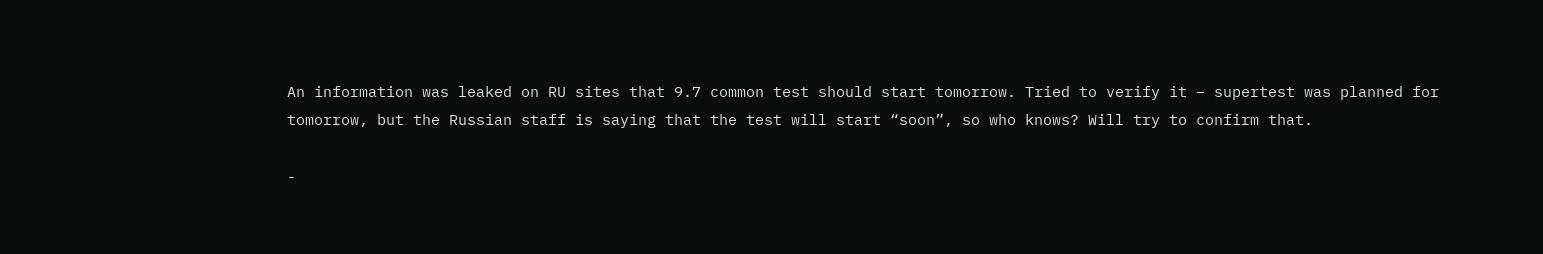An information was leaked on RU sites that 9.7 common test should start tomorrow. Tried to verify it – supertest was planned for tomorrow, but the Russian staff is saying that the test will start “soon”, so who knows? Will try to confirm that.

-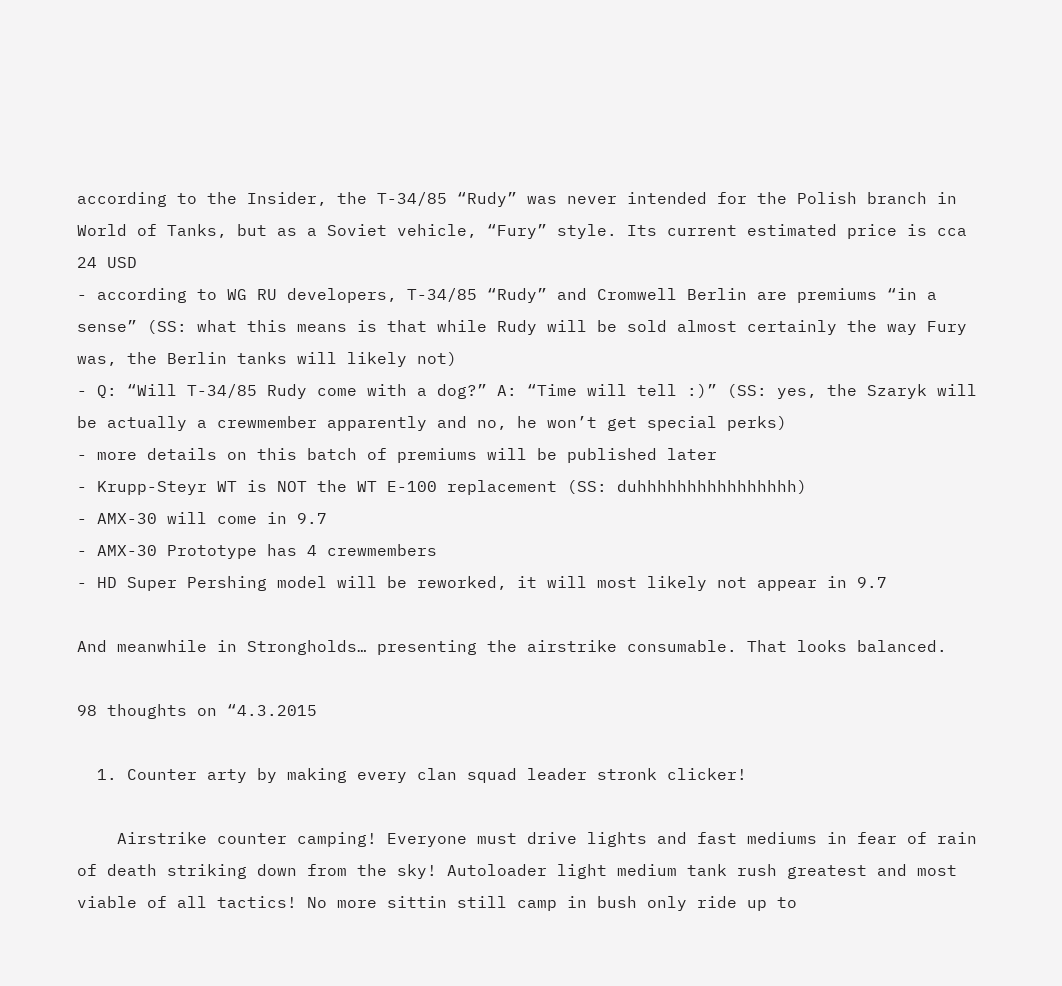according to the Insider, the T-34/85 “Rudy” was never intended for the Polish branch in World of Tanks, but as a Soviet vehicle, “Fury” style. Its current estimated price is cca 24 USD
- according to WG RU developers, T-34/85 “Rudy” and Cromwell Berlin are premiums “in a sense” (SS: what this means is that while Rudy will be sold almost certainly the way Fury was, the Berlin tanks will likely not)
- Q: “Will T-34/85 Rudy come with a dog?” A: “Time will tell :)” (SS: yes, the Szaryk will be actually a crewmember apparently and no, he won’t get special perks)
- more details on this batch of premiums will be published later
- Krupp-Steyr WT is NOT the WT E-100 replacement (SS: duhhhhhhhhhhhhhhhh)
- AMX-30 will come in 9.7
- AMX-30 Prototype has 4 crewmembers
- HD Super Pershing model will be reworked, it will most likely not appear in 9.7

And meanwhile in Strongholds… presenting the airstrike consumable. That looks balanced.

98 thoughts on “4.3.2015

  1. Counter arty by making every clan squad leader stronk clicker!

    Airstrike counter camping! Everyone must drive lights and fast mediums in fear of rain of death striking down from the sky! Autoloader light medium tank rush greatest and most viable of all tactics! No more sittin still camp in bush only ride up to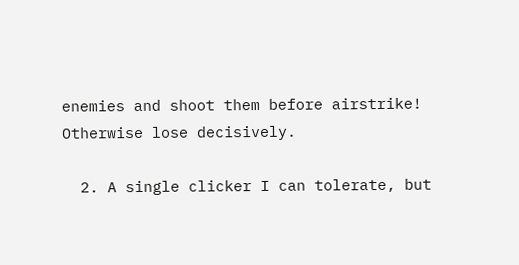enemies and shoot them before airstrike! Otherwise lose decisively.

  2. A single clicker I can tolerate, but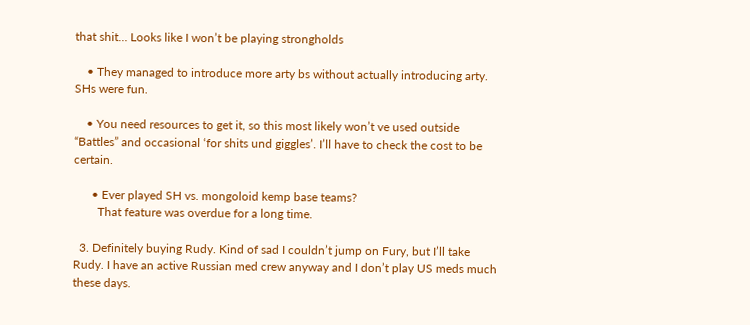that shit… Looks like I won’t be playing strongholds

    • They managed to introduce more arty bs without actually introducing arty. SHs were fun.

    • You need resources to get it, so this most likely won’t ve used outside “Battles” and occasional ‘for shits und giggles’. I’ll have to check the cost to be certain.

      • Ever played SH vs. mongoloid kemp base teams?
        That feature was overdue for a long time.

  3. Definitely buying Rudy. Kind of sad I couldn’t jump on Fury, but I’ll take Rudy. I have an active Russian med crew anyway and I don’t play US meds much these days.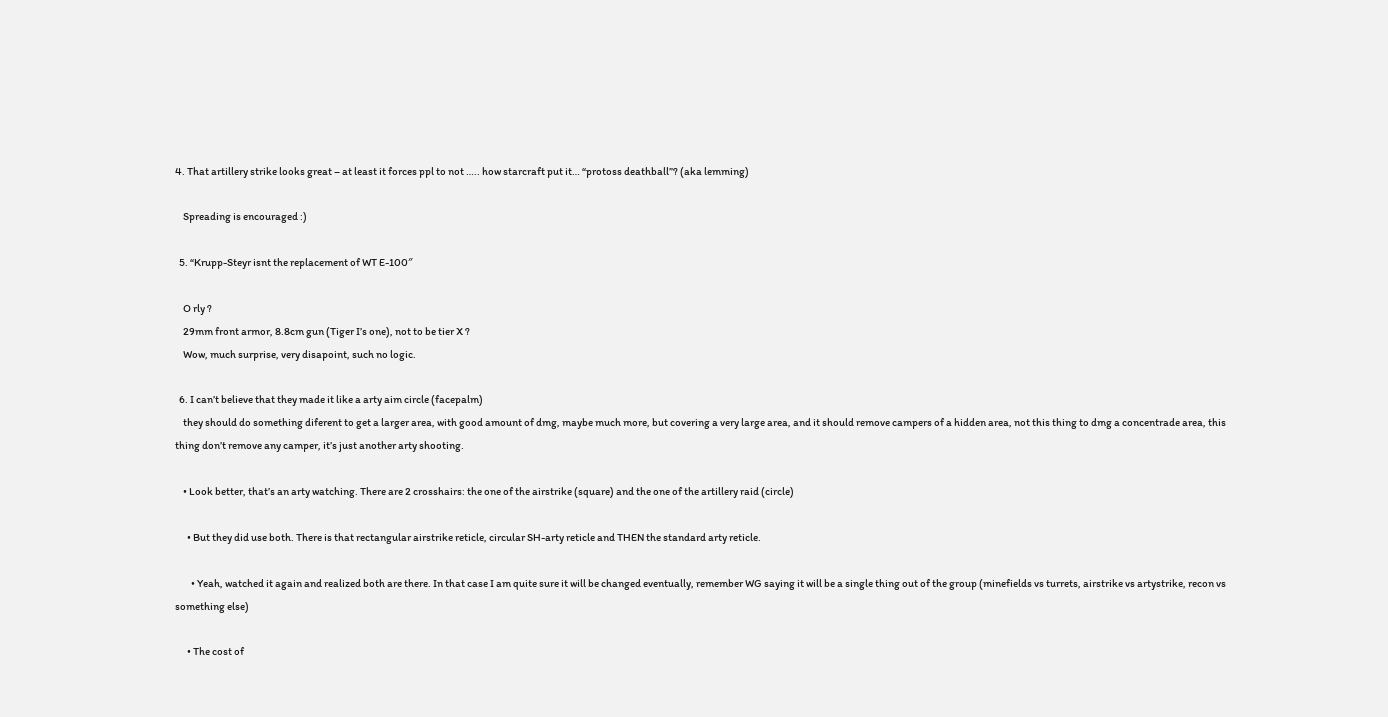4. That artillery strike looks great – at least it forces ppl to not ….. how starcraft put it… “protoss deathball”? (aka lemming)

    Spreading is encouraged :)

  5. “Krupp-Steyr isnt the replacement of WT E-100″

    O rly ?
    29mm front armor, 8.8cm gun (Tiger I’s one), not to be tier X ?
    Wow, much surprise, very disapoint, such no logic.

  6. I can’t believe that they made it like a arty aim circle (facepalm)
    they should do something diferent to get a larger area, with good amount of dmg, maybe much more, but covering a very large area, and it should remove campers of a hidden area, not this thing to dmg a concentrade area, this thing don’t remove any camper, it’s just another arty shooting.

    • Look better, that’s an arty watching. There are 2 crosshairs: the one of the airstrike (square) and the one of the artillery raid (circle)

      • But they did use both. There is that rectangular airstrike reticle, circular SH-arty reticle and THEN the standard arty reticle.

        • Yeah, watched it again and realized both are there. In that case I am quite sure it will be changed eventually, remember WG saying it will be a single thing out of the group (minefields vs turrets, airstrike vs artystrike, recon vs something else)

      • The cost of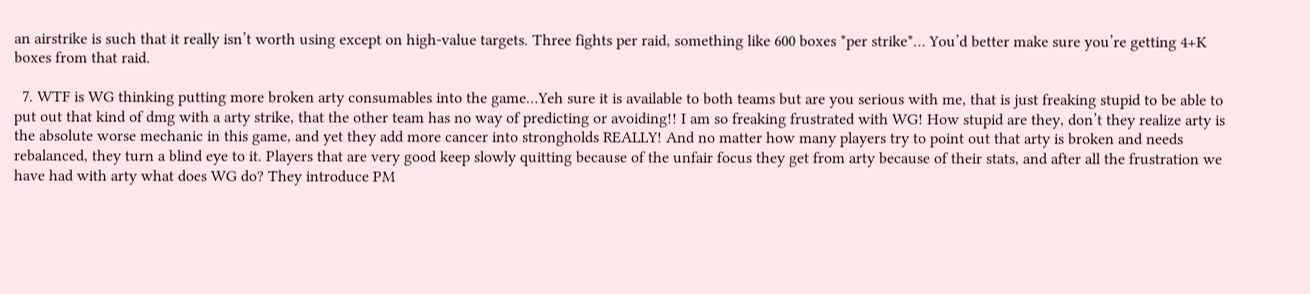an airstrike is such that it really isn’t worth using except on high-value targets. Three fights per raid, something like 600 boxes *per strike*… You’d better make sure you’re getting 4+K boxes from that raid.

  7. WTF is WG thinking putting more broken arty consumables into the game…Yeh sure it is available to both teams but are you serious with me, that is just freaking stupid to be able to put out that kind of dmg with a arty strike, that the other team has no way of predicting or avoiding!! I am so freaking frustrated with WG! How stupid are they, don’t they realize arty is the absolute worse mechanic in this game, and yet they add more cancer into strongholds REALLY! And no matter how many players try to point out that arty is broken and needs rebalanced, they turn a blind eye to it. Players that are very good keep slowly quitting because of the unfair focus they get from arty because of their stats, and after all the frustration we have had with arty what does WG do? They introduce PM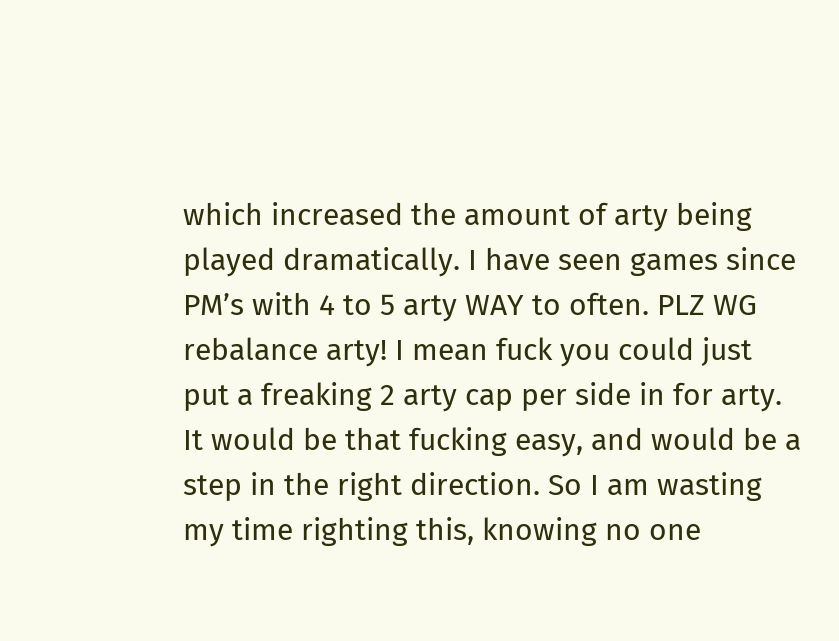which increased the amount of arty being played dramatically. I have seen games since PM’s with 4 to 5 arty WAY to often. PLZ WG rebalance arty! I mean fuck you could just put a freaking 2 arty cap per side in for arty. It would be that fucking easy, and would be a step in the right direction. So I am wasting my time righting this, knowing no one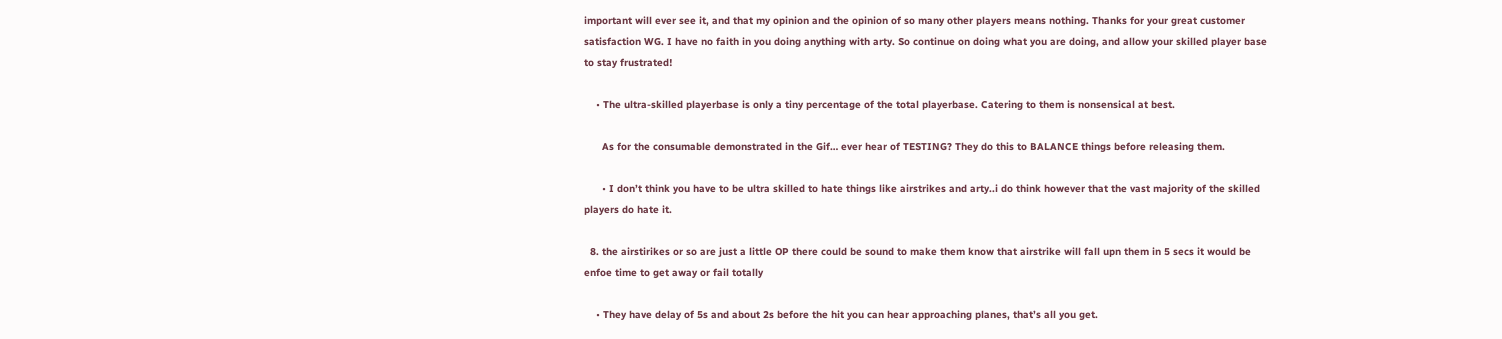important will ever see it, and that my opinion and the opinion of so many other players means nothing. Thanks for your great customer satisfaction WG. I have no faith in you doing anything with arty. So continue on doing what you are doing, and allow your skilled player base to stay frustrated!

    • The ultra-skilled playerbase is only a tiny percentage of the total playerbase. Catering to them is nonsensical at best.

      As for the consumable demonstrated in the Gif… ever hear of TESTING? They do this to BALANCE things before releasing them.

      • I don’t think you have to be ultra skilled to hate things like airstrikes and arty..i do think however that the vast majority of the skilled players do hate it.

  8. the airstirikes or so are just a little OP there could be sound to make them know that airstrike will fall upn them in 5 secs it would be enfoe time to get away or fail totally

    • They have delay of 5s and about 2s before the hit you can hear approaching planes, that’s all you get.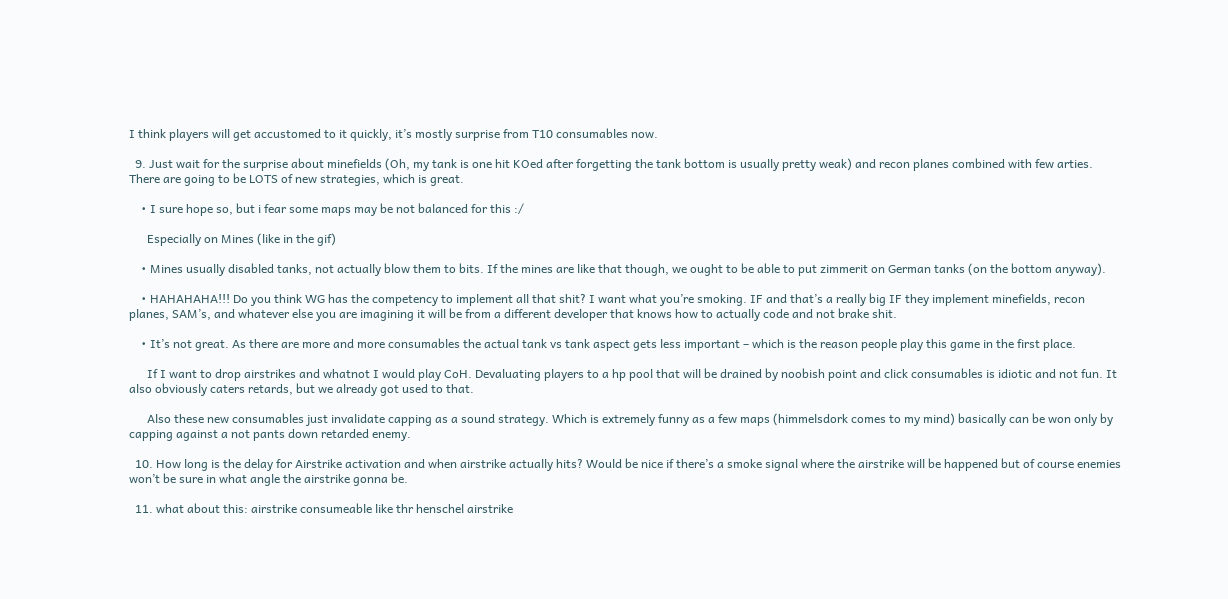I think players will get accustomed to it quickly, it’s mostly surprise from T10 consumables now.

  9. Just wait for the surprise about minefields (Oh, my tank is one hit KOed after forgetting the tank bottom is usually pretty weak) and recon planes combined with few arties. There are going to be LOTS of new strategies, which is great.

    • I sure hope so, but i fear some maps may be not balanced for this :/

      Especially on Mines (like in the gif)

    • Mines usually disabled tanks, not actually blow them to bits. If the mines are like that though, we ought to be able to put zimmerit on German tanks (on the bottom anyway).

    • HAHAHAHA!!! Do you think WG has the competency to implement all that shit? I want what you’re smoking. IF and that’s a really big IF they implement minefields, recon planes, SAM’s, and whatever else you are imagining it will be from a different developer that knows how to actually code and not brake shit.

    • It’s not great. As there are more and more consumables the actual tank vs tank aspect gets less important – which is the reason people play this game in the first place.

      If I want to drop airstrikes and whatnot I would play CoH. Devaluating players to a hp pool that will be drained by noobish point and click consumables is idiotic and not fun. It also obviously caters retards, but we already got used to that.

      Also these new consumables just invalidate capping as a sound strategy. Which is extremely funny as a few maps (himmelsdork comes to my mind) basically can be won only by capping against a not pants down retarded enemy.

  10. How long is the delay for Airstrike activation and when airstrike actually hits? Would be nice if there’s a smoke signal where the airstrike will be happened but of course enemies won’t be sure in what angle the airstrike gonna be.

  11. what about this: airstrike consumeable like thr henschel airstrike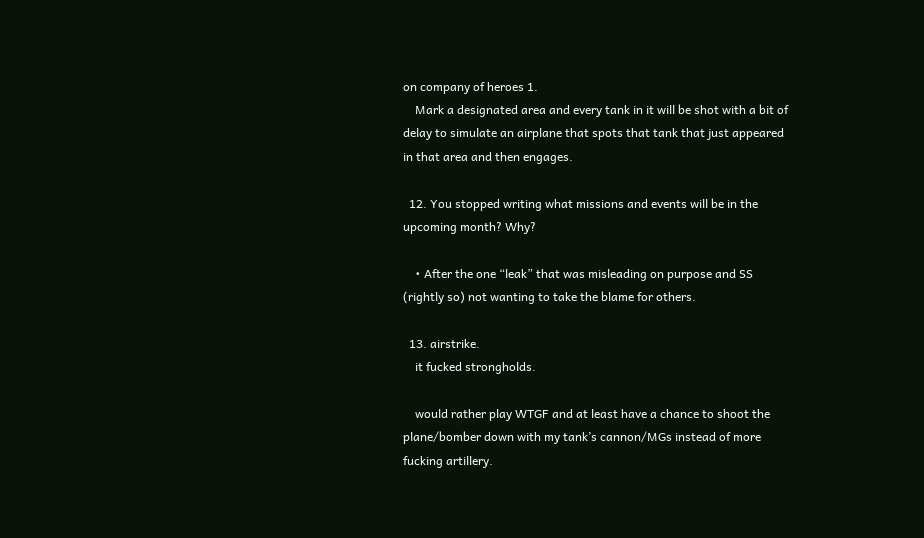on company of heroes 1.
    Mark a designated area and every tank in it will be shot with a bit of delay to simulate an airplane that spots that tank that just appeared in that area and then engages.

  12. You stopped writing what missions and events will be in the upcoming month? Why?

    • After the one “leak” that was misleading on purpose and SS (rightly so) not wanting to take the blame for others.

  13. airstrike.
    it fucked strongholds.

    would rather play WTGF and at least have a chance to shoot the plane/bomber down with my tank’s cannon/MGs instead of more fucking artillery.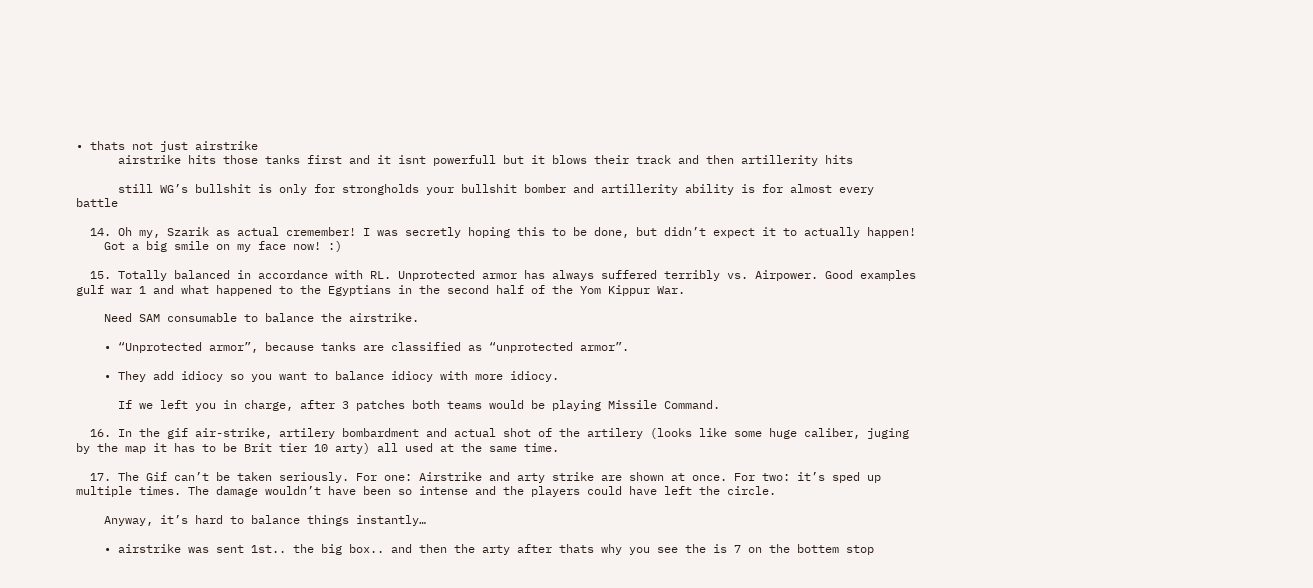• thats not just airstrike
      airstrike hits those tanks first and it isnt powerfull but it blows their track and then artillerity hits

      still WG’s bullshit is only for strongholds your bullshit bomber and artillerity ability is for almost every battle

  14. Oh my, Szarik as actual cremember! I was secretly hoping this to be done, but didn’t expect it to actually happen!
    Got a big smile on my face now! :)

  15. Totally balanced in accordance with RL. Unprotected armor has always suffered terribly vs. Airpower. Good examples gulf war 1 and what happened to the Egyptians in the second half of the Yom Kippur War.

    Need SAM consumable to balance the airstrike.

    • “Unprotected armor”, because tanks are classified as “unprotected armor”.

    • They add idiocy so you want to balance idiocy with more idiocy.

      If we left you in charge, after 3 patches both teams would be playing Missile Command.

  16. In the gif air-strike, artilery bombardment and actual shot of the artilery (looks like some huge caliber, juging by the map it has to be Brit tier 10 arty) all used at the same time.

  17. The Gif can’t be taken seriously. For one: Airstrike and arty strike are shown at once. For two: it’s sped up multiple times. The damage wouldn’t have been so intense and the players could have left the circle.

    Anyway, it’s hard to balance things instantly…

    • airstrike was sent 1st.. the big box.. and then the arty after thats why you see the is 7 on the bottem stop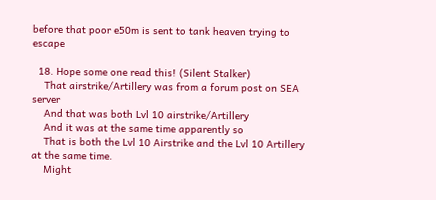before that poor e50m is sent to tank heaven trying to escape

  18. Hope some one read this! (Silent Stalker)
    That airstrike/Artillery was from a forum post on SEA server
    And that was both Lvl 10 airstrike/Artillery
    And it was at the same time apparently so
    That is both the Lvl 10 Airstrike and the Lvl 10 Artillery at the same time.
    Might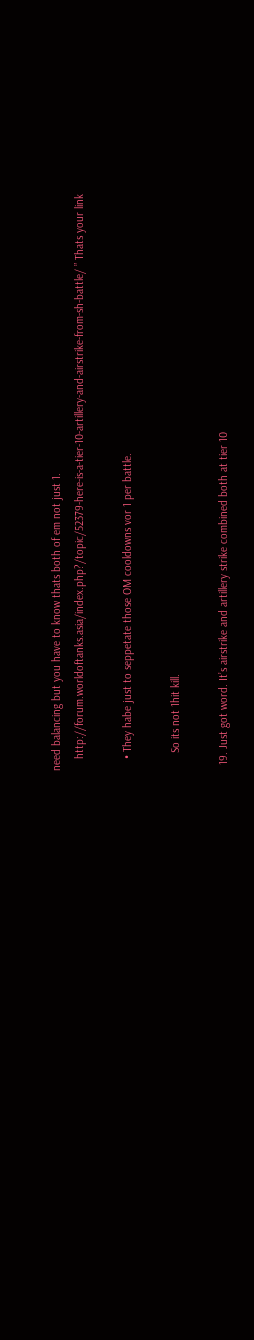need balancing but you have to know thats both of em not just 1.
    http://forum.worldoftanks.asia/index.php?/topic/52379-here-is-a-tier-10-artillery-and-airstrike-from-sh-battle/ ” Thats your link

    • They habe just to seppetate those OM cooldowns vor 1 per battle.

      So its not 1hit kill.

  19. Just got word. It’s airstrike and artillery strike combined both at tier 10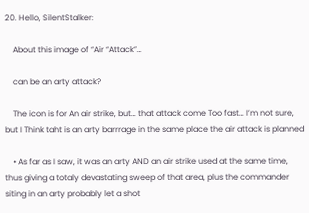20. Hello, SilentStalker:

    About this image of “Air “Attack”…

    can be an arty attack?

    The icon is for An air strike, but… that attack come Too fast… I’m not sure, but I Think taht is an arty barrrage in the same place the air attack is planned

    • As far as I saw, it was an arty AND an air strike used at the same time, thus giving a totaly devastating sweep of that area, plus the commander siting in an arty probably let a shot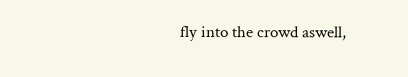fly into the crowd aswell,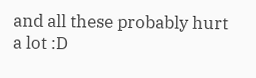and all these probably hurt a lot :D